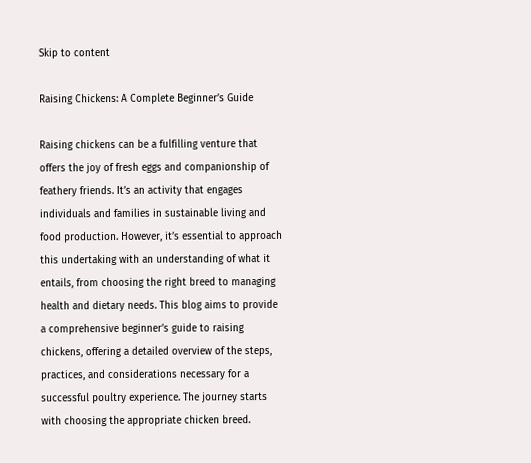Skip to content

Raising Chickens: A Complete Beginner’s Guide

Raising chickens can be a fulfilling venture that offers the joy of fresh eggs and companionship of feathery friends. It’s an activity that engages individuals and families in sustainable living and food production. However, it’s essential to approach this undertaking with an understanding of what it entails, from choosing the right breed to managing health and dietary needs. This blog aims to provide a comprehensive beginner’s guide to raising chickens, offering a detailed overview of the steps, practices, and considerations necessary for a successful poultry experience. The journey starts with choosing the appropriate chicken breed.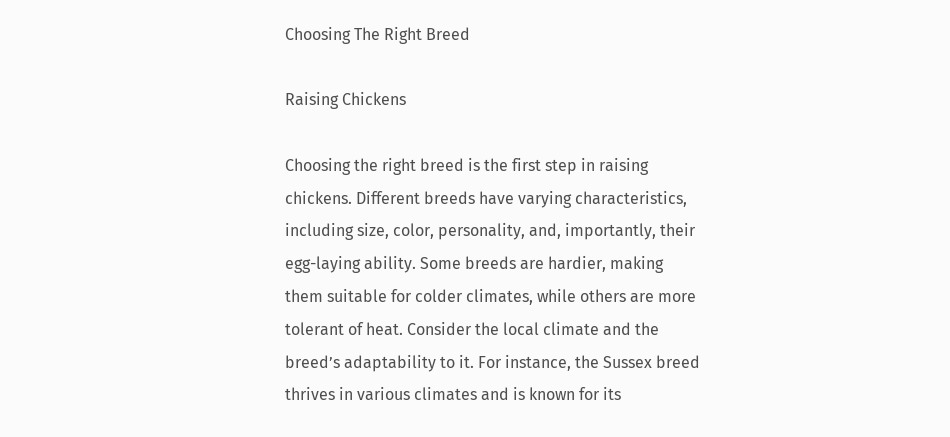Choosing The Right Breed

Raising Chickens

Choosing the right breed is the first step in raising chickens. Different breeds have varying characteristics, including size, color, personality, and, importantly, their egg-laying ability. Some breeds are hardier, making them suitable for colder climates, while others are more tolerant of heat. Consider the local climate and the breed’s adaptability to it. For instance, the Sussex breed thrives in various climates and is known for its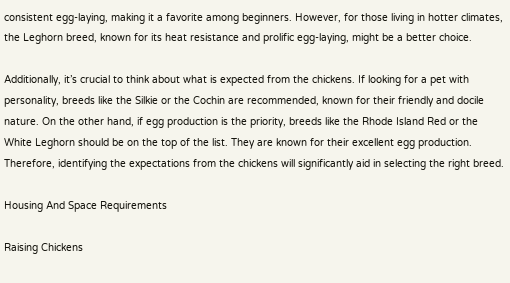consistent egg-laying, making it a favorite among beginners. However, for those living in hotter climates, the Leghorn breed, known for its heat resistance and prolific egg-laying, might be a better choice.

Additionally, it’s crucial to think about what is expected from the chickens. If looking for a pet with personality, breeds like the Silkie or the Cochin are recommended, known for their friendly and docile nature. On the other hand, if egg production is the priority, breeds like the Rhode Island Red or the White Leghorn should be on the top of the list. They are known for their excellent egg production. Therefore, identifying the expectations from the chickens will significantly aid in selecting the right breed.

Housing And Space Requirements

Raising Chickens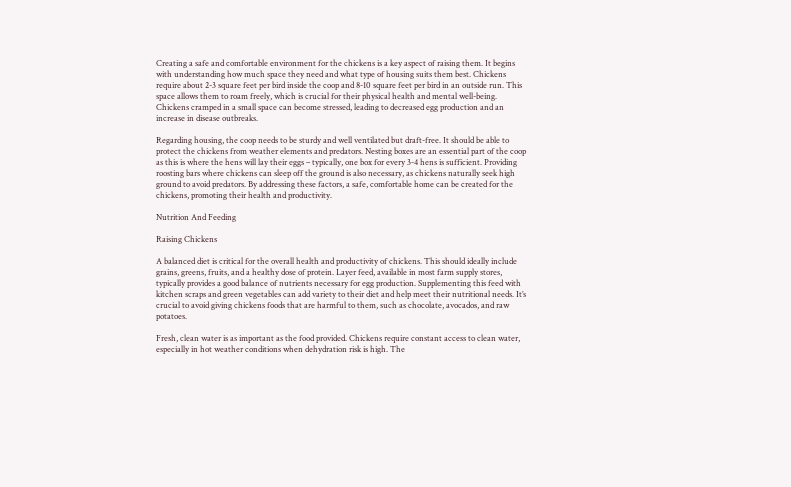Creating a safe and comfortable environment for the chickens is a key aspect of raising them. It begins with understanding how much space they need and what type of housing suits them best. Chickens require about 2-3 square feet per bird inside the coop and 8-10 square feet per bird in an outside run. This space allows them to roam freely, which is crucial for their physical health and mental well-being. Chickens cramped in a small space can become stressed, leading to decreased egg production and an increase in disease outbreaks.

Regarding housing, the coop needs to be sturdy and well ventilated but draft-free. It should be able to protect the chickens from weather elements and predators. Nesting boxes are an essential part of the coop as this is where the hens will lay their eggs – typically, one box for every 3-4 hens is sufficient. Providing roosting bars where chickens can sleep off the ground is also necessary, as chickens naturally seek high ground to avoid predators. By addressing these factors, a safe, comfortable home can be created for the chickens, promoting their health and productivity.

Nutrition And Feeding

Raising Chickens

A balanced diet is critical for the overall health and productivity of chickens. This should ideally include grains, greens, fruits, and a healthy dose of protein. Layer feed, available in most farm supply stores, typically provides a good balance of nutrients necessary for egg production. Supplementing this feed with kitchen scraps and green vegetables can add variety to their diet and help meet their nutritional needs. It’s crucial to avoid giving chickens foods that are harmful to them, such as chocolate, avocados, and raw potatoes.

Fresh, clean water is as important as the food provided. Chickens require constant access to clean water, especially in hot weather conditions when dehydration risk is high. The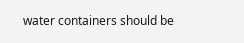water containers should be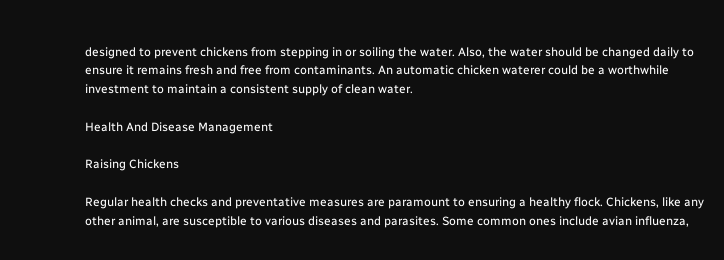designed to prevent chickens from stepping in or soiling the water. Also, the water should be changed daily to ensure it remains fresh and free from contaminants. An automatic chicken waterer could be a worthwhile investment to maintain a consistent supply of clean water.

Health And Disease Management

Raising Chickens

Regular health checks and preventative measures are paramount to ensuring a healthy flock. Chickens, like any other animal, are susceptible to various diseases and parasites. Some common ones include avian influenza,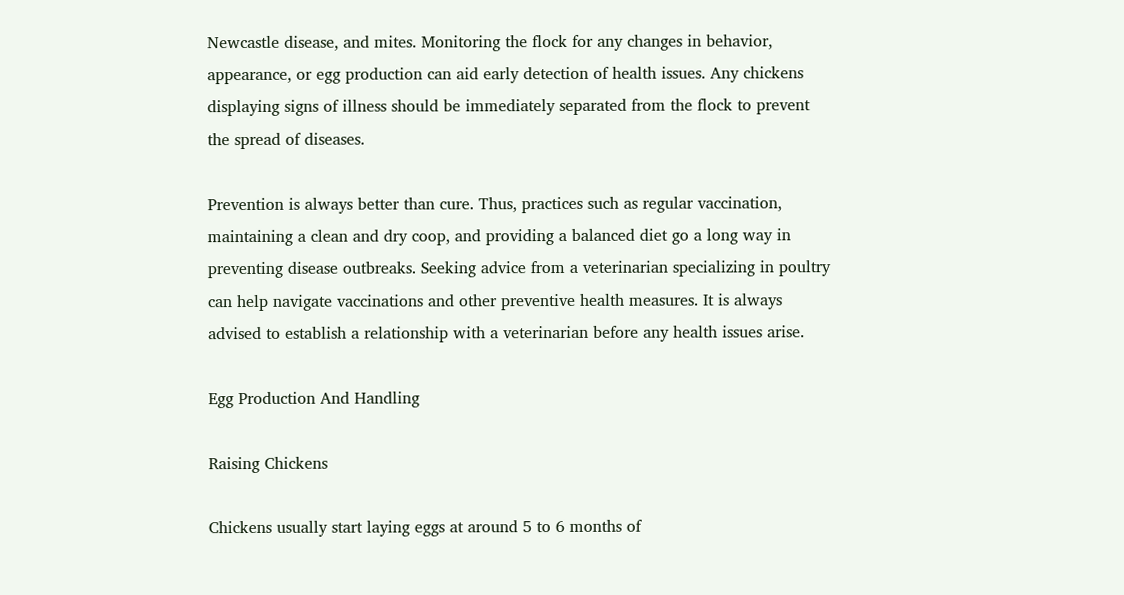Newcastle disease, and mites. Monitoring the flock for any changes in behavior, appearance, or egg production can aid early detection of health issues. Any chickens displaying signs of illness should be immediately separated from the flock to prevent the spread of diseases.

Prevention is always better than cure. Thus, practices such as regular vaccination, maintaining a clean and dry coop, and providing a balanced diet go a long way in preventing disease outbreaks. Seeking advice from a veterinarian specializing in poultry can help navigate vaccinations and other preventive health measures. It is always advised to establish a relationship with a veterinarian before any health issues arise.

Egg Production And Handling

Raising Chickens

Chickens usually start laying eggs at around 5 to 6 months of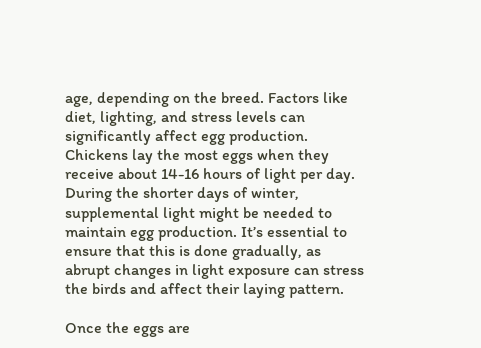age, depending on the breed. Factors like diet, lighting, and stress levels can significantly affect egg production. Chickens lay the most eggs when they receive about 14-16 hours of light per day. During the shorter days of winter, supplemental light might be needed to maintain egg production. It’s essential to ensure that this is done gradually, as abrupt changes in light exposure can stress the birds and affect their laying pattern.

Once the eggs are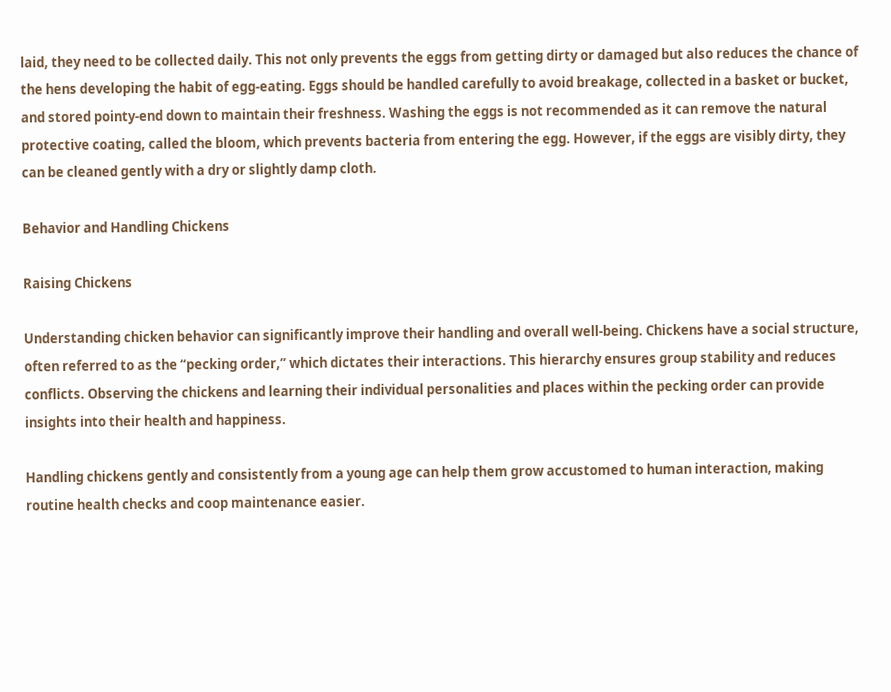laid, they need to be collected daily. This not only prevents the eggs from getting dirty or damaged but also reduces the chance of the hens developing the habit of egg-eating. Eggs should be handled carefully to avoid breakage, collected in a basket or bucket, and stored pointy-end down to maintain their freshness. Washing the eggs is not recommended as it can remove the natural protective coating, called the bloom, which prevents bacteria from entering the egg. However, if the eggs are visibly dirty, they can be cleaned gently with a dry or slightly damp cloth.

Behavior and Handling Chickens

Raising Chickens

Understanding chicken behavior can significantly improve their handling and overall well-being. Chickens have a social structure, often referred to as the “pecking order,” which dictates their interactions. This hierarchy ensures group stability and reduces conflicts. Observing the chickens and learning their individual personalities and places within the pecking order can provide insights into their health and happiness.

Handling chickens gently and consistently from a young age can help them grow accustomed to human interaction, making routine health checks and coop maintenance easier.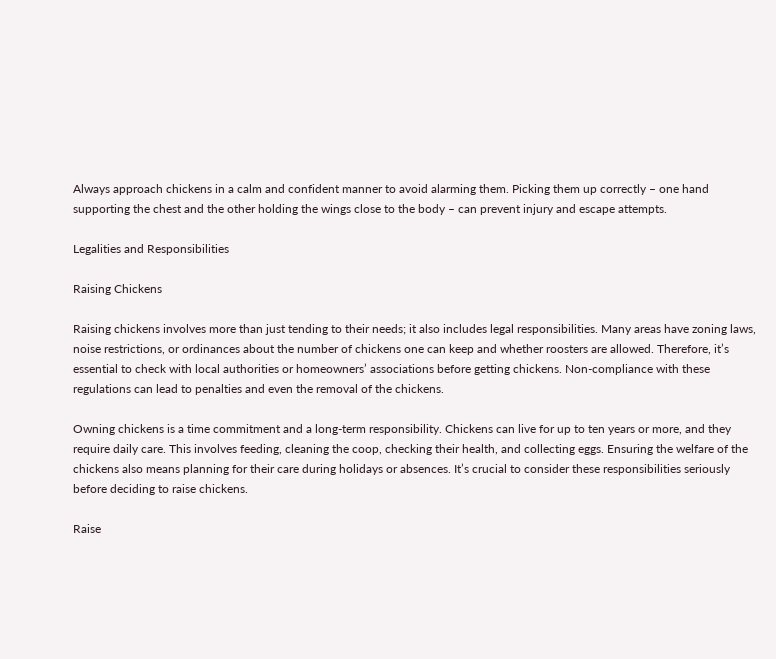Always approach chickens in a calm and confident manner to avoid alarming them. Picking them up correctly – one hand supporting the chest and the other holding the wings close to the body – can prevent injury and escape attempts.

Legalities and Responsibilities

Raising Chickens

Raising chickens involves more than just tending to their needs; it also includes legal responsibilities. Many areas have zoning laws, noise restrictions, or ordinances about the number of chickens one can keep and whether roosters are allowed. Therefore, it’s essential to check with local authorities or homeowners’ associations before getting chickens. Non-compliance with these regulations can lead to penalties and even the removal of the chickens.

Owning chickens is a time commitment and a long-term responsibility. Chickens can live for up to ten years or more, and they require daily care. This involves feeding, cleaning the coop, checking their health, and collecting eggs. Ensuring the welfare of the chickens also means planning for their care during holidays or absences. It’s crucial to consider these responsibilities seriously before deciding to raise chickens.

Raise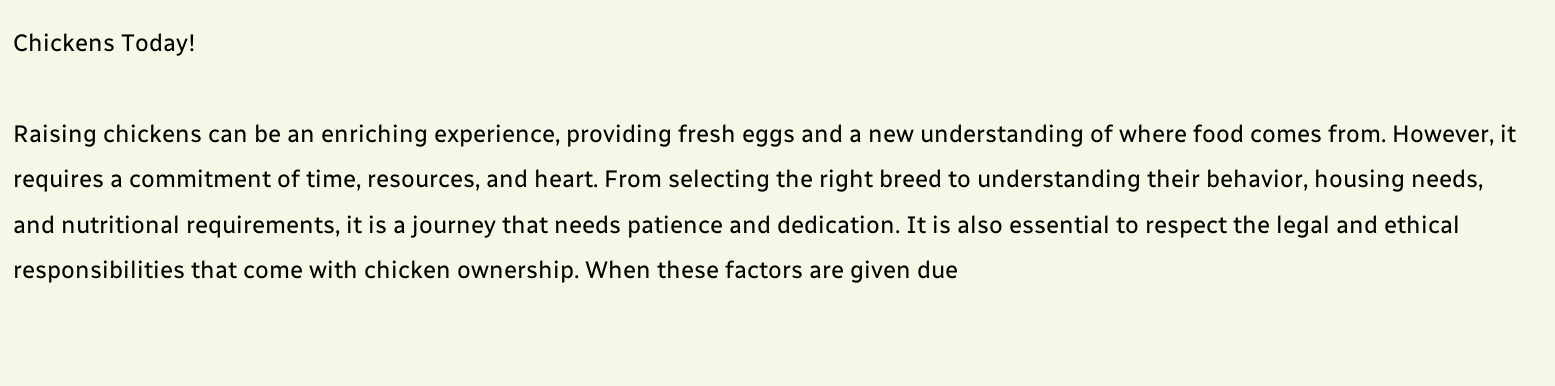Chickens Today!

Raising chickens can be an enriching experience, providing fresh eggs and a new understanding of where food comes from. However, it requires a commitment of time, resources, and heart. From selecting the right breed to understanding their behavior, housing needs, and nutritional requirements, it is a journey that needs patience and dedication. It is also essential to respect the legal and ethical responsibilities that come with chicken ownership. When these factors are given due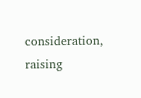consideration, raising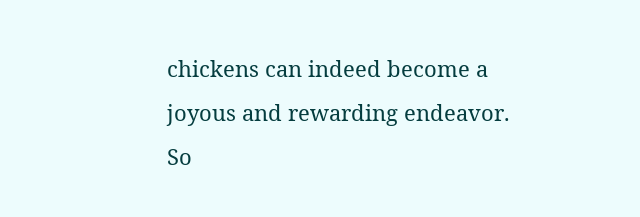chickens can indeed become a joyous and rewarding endeavor. So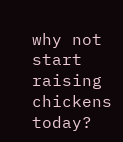why not start raising chickens today?